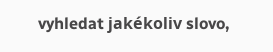vyhledat jakékoliv slovo,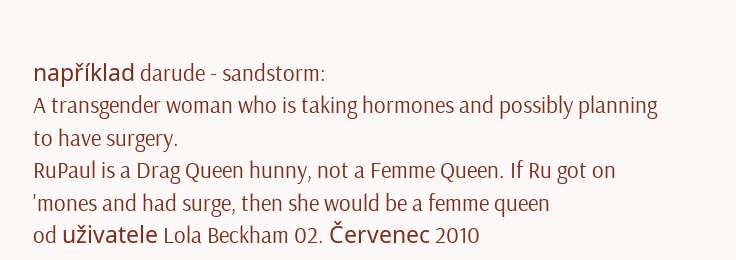například darude - sandstorm:
A transgender woman who is taking hormones and possibly planning to have surgery.
RuPaul is a Drag Queen hunny, not a Femme Queen. If Ru got on 'mones and had surge, then she would be a femme queen
od uživatele Lola Beckham 02. Červenec 2010